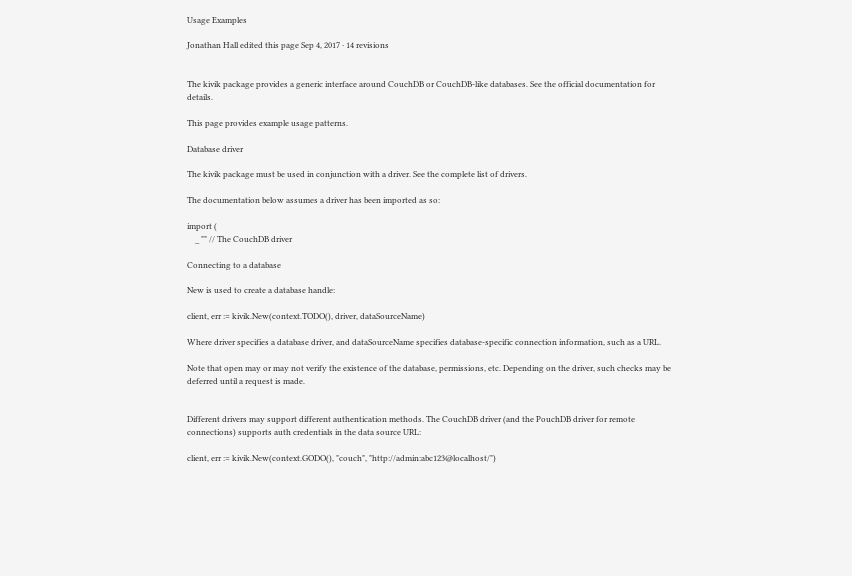Usage Examples

Jonathan Hall edited this page Sep 4, 2017 · 14 revisions


The kivik package provides a generic interface around CouchDB or CouchDB-like databases. See the official documentation for details.

This page provides example usage patterns.

Database driver

The kivik package must be used in conjunction with a driver. See the complete list of drivers.

The documentation below assumes a driver has been imported as so:

import (
    _ "" // The CouchDB driver

Connecting to a database

New is used to create a database handle:

client, err := kivik.New(context.TODO(), driver, dataSourceName)

Where driver specifies a database driver, and dataSourceName specifies database-specific connection information, such as a URL.

Note that open may or may not verify the existence of the database, permissions, etc. Depending on the driver, such checks may be deferred until a request is made.


Different drivers may support different authentication methods. The CouchDB driver (and the PouchDB driver for remote connections) supports auth credentials in the data source URL:

client, err := kivik.New(context.GODO(), "couch", "http://admin:abc123@localhost/")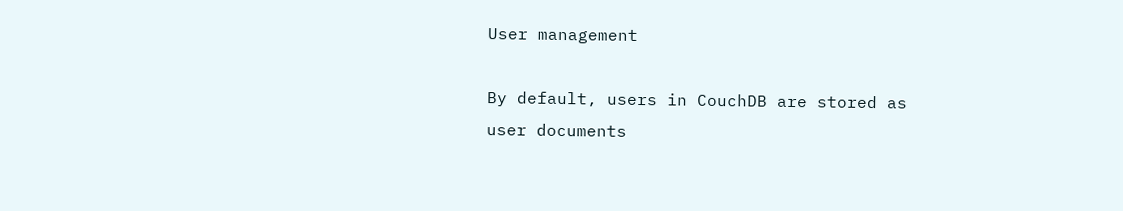User management

By default, users in CouchDB are stored as user documents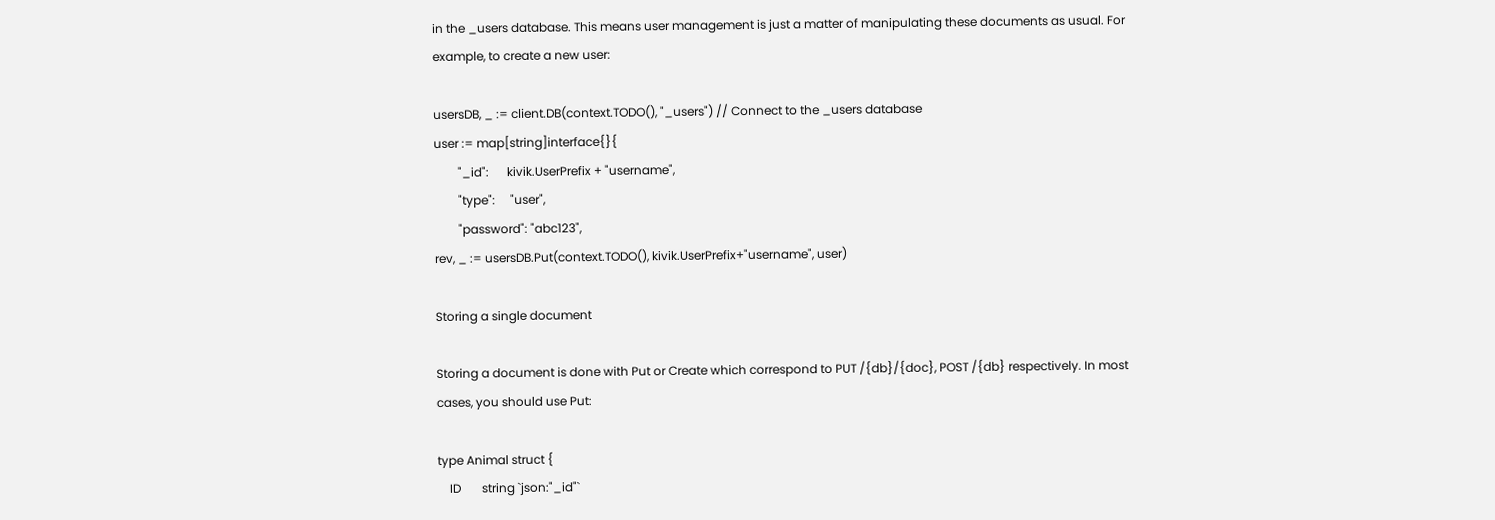in the _users database. This means user management is just a matter of manipulating these documents as usual. For example, to create a new user:

usersDB, _ := client.DB(context.TODO(), "_users") // Connect to the _users database
user := map[string]interface{}{
        "_id":      kivik.UserPrefix + "username",
        "type":     "user",
        "password": "abc123",
rev, _ := usersDB.Put(context.TODO(), kivik.UserPrefix+"username", user)

Storing a single document

Storing a document is done with Put or Create which correspond to PUT /{db}/{doc}, POST /{db} respectively. In most cases, you should use Put:

type Animal struct {
    ID       string `json:"_id"`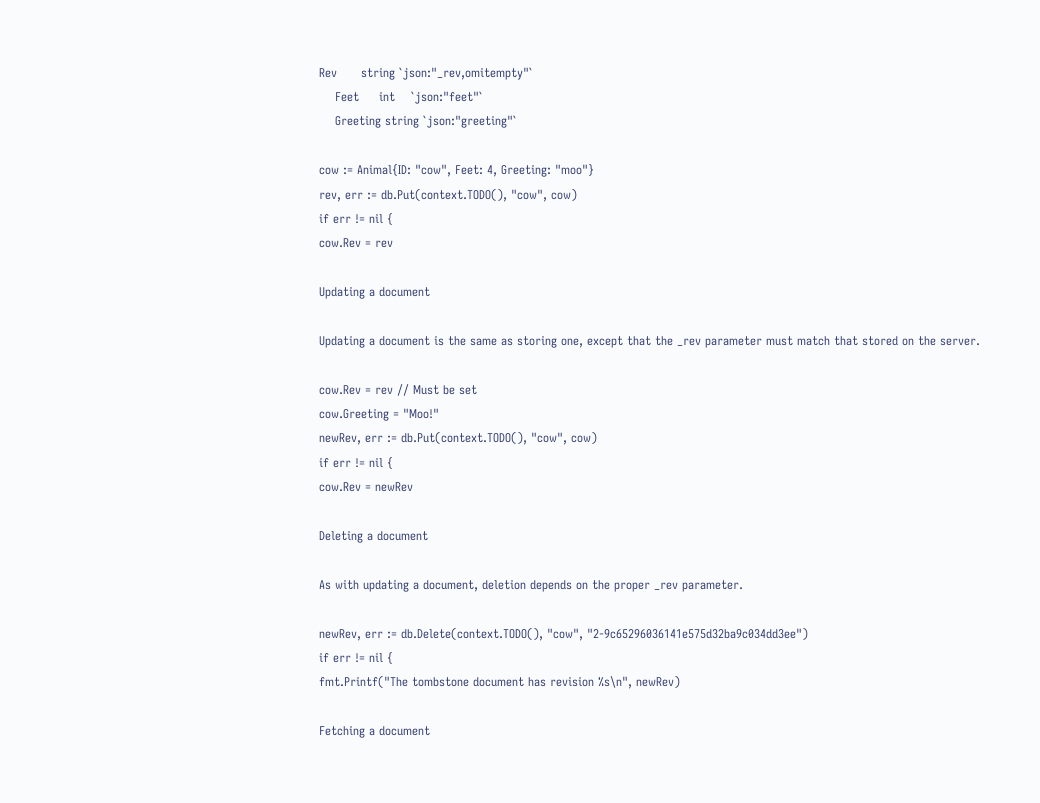Rev      string `json:"_rev,omitempty"`
    Feet     int    `json:"feet"`
    Greeting string `json:"greeting"`

cow := Animal{ID: "cow", Feet: 4, Greeting: "moo"}
rev, err := db.Put(context.TODO(), "cow", cow)
if err != nil {
cow.Rev = rev

Updating a document

Updating a document is the same as storing one, except that the _rev parameter must match that stored on the server.

cow.Rev = rev // Must be set
cow.Greeting = "Moo!"
newRev, err := db.Put(context.TODO(), "cow", cow)
if err != nil {
cow.Rev = newRev

Deleting a document

As with updating a document, deletion depends on the proper _rev parameter.

newRev, err := db.Delete(context.TODO(), "cow", "2-9c65296036141e575d32ba9c034dd3ee")
if err != nil {
fmt.Printf("The tombstone document has revision %s\n", newRev)

Fetching a document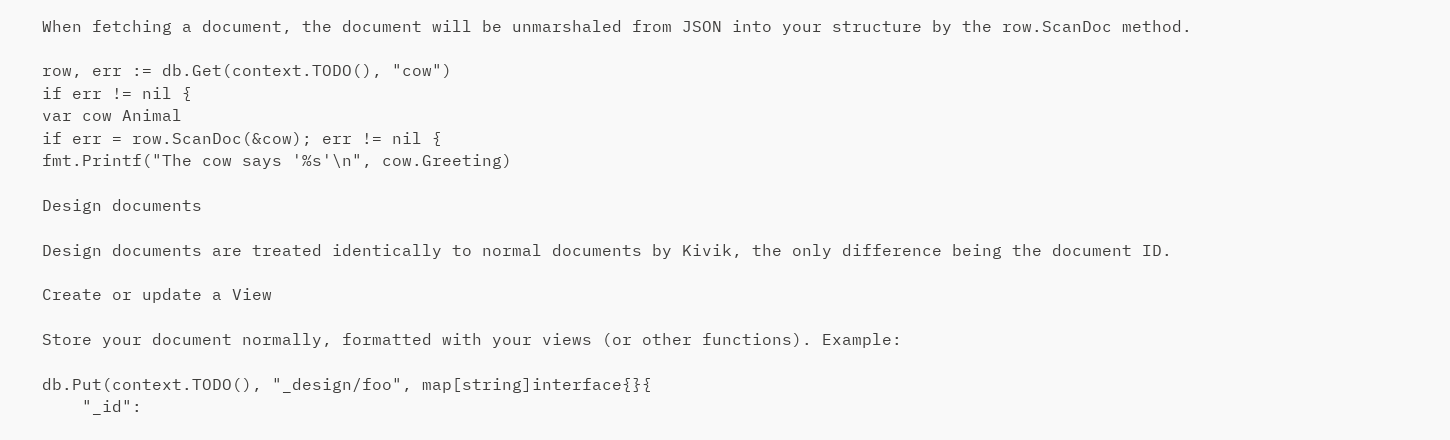When fetching a document, the document will be unmarshaled from JSON into your structure by the row.ScanDoc method.

row, err := db.Get(context.TODO(), "cow")
if err != nil {
var cow Animal
if err = row.ScanDoc(&cow); err != nil {
fmt.Printf("The cow says '%s'\n", cow.Greeting)

Design documents

Design documents are treated identically to normal documents by Kivik, the only difference being the document ID.

Create or update a View

Store your document normally, formatted with your views (or other functions). Example:

db.Put(context.TODO(), "_design/foo", map[string]interface{}{
    "_id":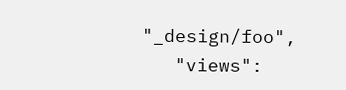"_design/foo",
   "views":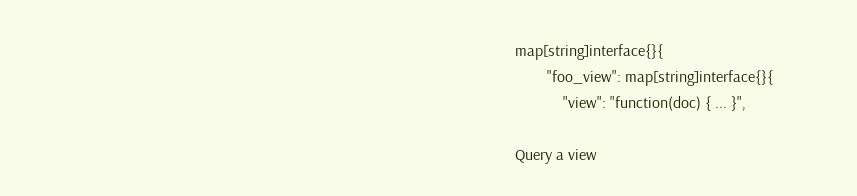map[string]interface{}{
        "foo_view": map[string]interface{}{
            "view": "function(doc) { ... }",

Query a view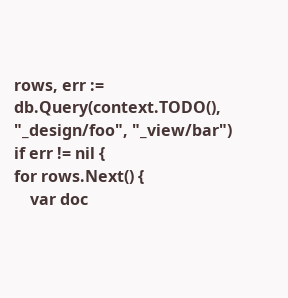rows, err := db.Query(context.TODO(), "_design/foo", "_view/bar")
if err != nil {
for rows.Next() {
    var doc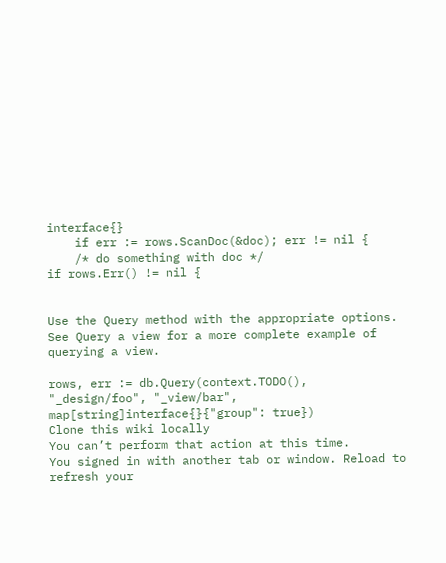interface{}
    if err := rows.ScanDoc(&doc); err != nil {
    /* do something with doc */
if rows.Err() != nil {


Use the Query method with the appropriate options. See Query a view for a more complete example of querying a view.

rows, err := db.Query(context.TODO(), "_design/foo", "_view/bar", map[string]interface{}{"group": true})
Clone this wiki locally
You can’t perform that action at this time.
You signed in with another tab or window. Reload to refresh your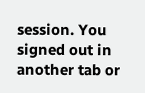session. You signed out in another tab or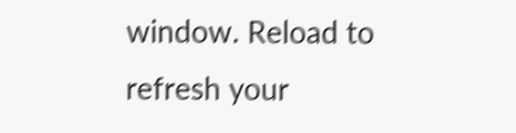window. Reload to refresh your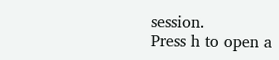session.
Press h to open a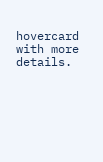hovercard with more details.